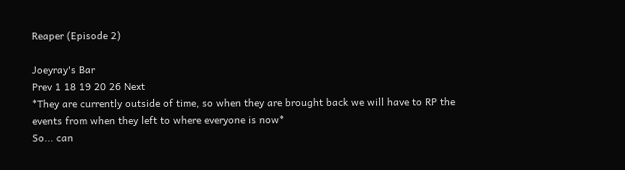Reaper (Episode 2)

Joeyray's Bar
Prev 1 18 19 20 26 Next
*They are currently outside of time, so when they are brought back we will have to RP the events from when they left to where everyone is now*
So... can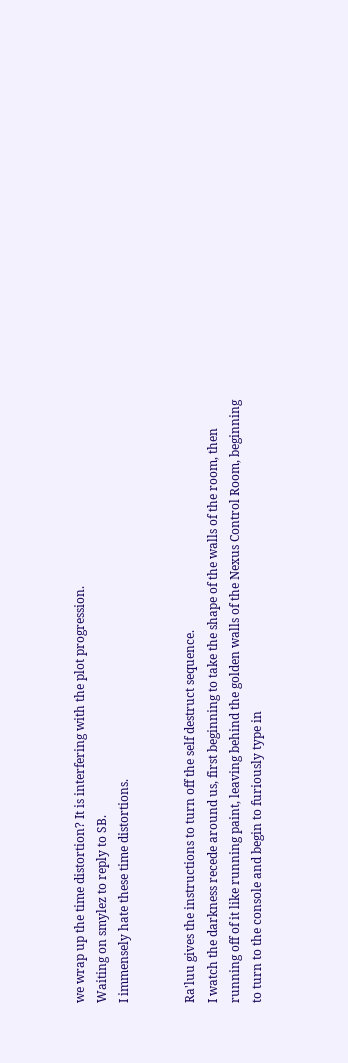we wrap up the time distortion? It is interfering with the plot progression.
Waiting on smylez to reply to SB.
I immensely hate these time distortions.


Ra'luu gives the instructions to turn off the self destruct sequence.
I watch the darkness recede around us, first beginning to take the shape of the walls of the room, then running off of it like running paint, leaving behind the golden walls of the Nexus Control Room, beginning to turn to the console and begin to furiously type in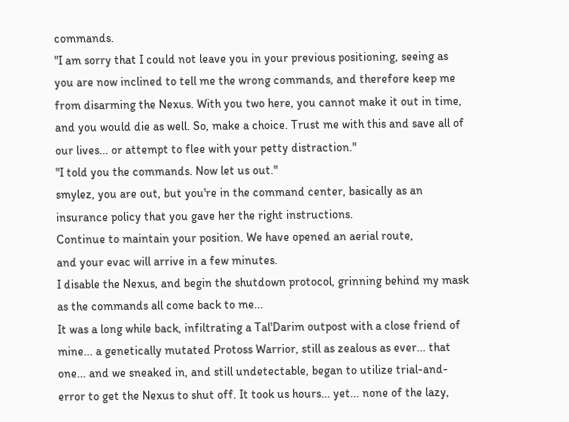commands.
"I am sorry that I could not leave you in your previous positioning, seeing as you are now inclined to tell me the wrong commands, and therefore keep me from disarming the Nexus. With you two here, you cannot make it out in time, and you would die as well. So, make a choice. Trust me with this and save all of our lives... or attempt to flee with your petty distraction."
"I told you the commands. Now let us out."
smylez, you are out, but you're in the command center, basically as an insurance policy that you gave her the right instructions.
Continue to maintain your position. We have opened an aerial route,
and your evac will arrive in a few minutes.
I disable the Nexus, and begin the shutdown protocol, grinning behind my mask as the commands all come back to me...
It was a long while back, infiltrating a Tal'Darim outpost with a close friend of mine... a genetically mutated Protoss Warrior, still as zealous as ever... that one... and we sneaked in, and still undetectable, began to utilize trial-and-error to get the Nexus to shut off. It took us hours... yet... none of the lazy,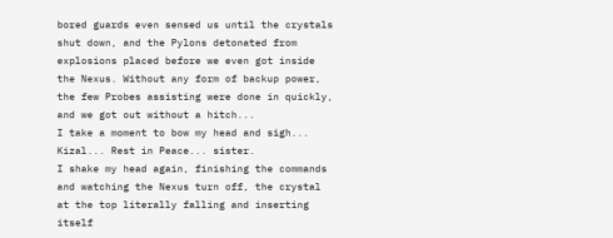bored guards even sensed us until the crystals shut down, and the Pylons detonated from explosions placed before we even got inside the Nexus. Without any form of backup power, the few Probes assisting were done in quickly, and we got out without a hitch...
I take a moment to bow my head and sigh... Kizal... Rest in Peace... sister.
I shake my head again, finishing the commands and watching the Nexus turn off, the crystal at the top literally falling and inserting itself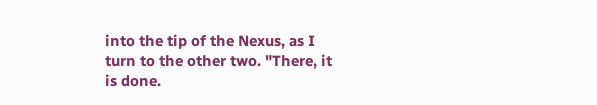into the tip of the Nexus, as I turn to the other two. "There, it is done.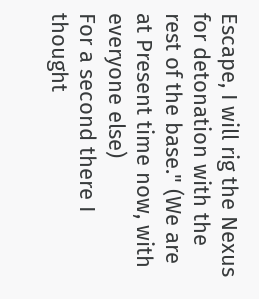Escape, I will rig the Nexus for detonation with the rest of the base." (We are at Present time now, with everyone else)
For a second there I thought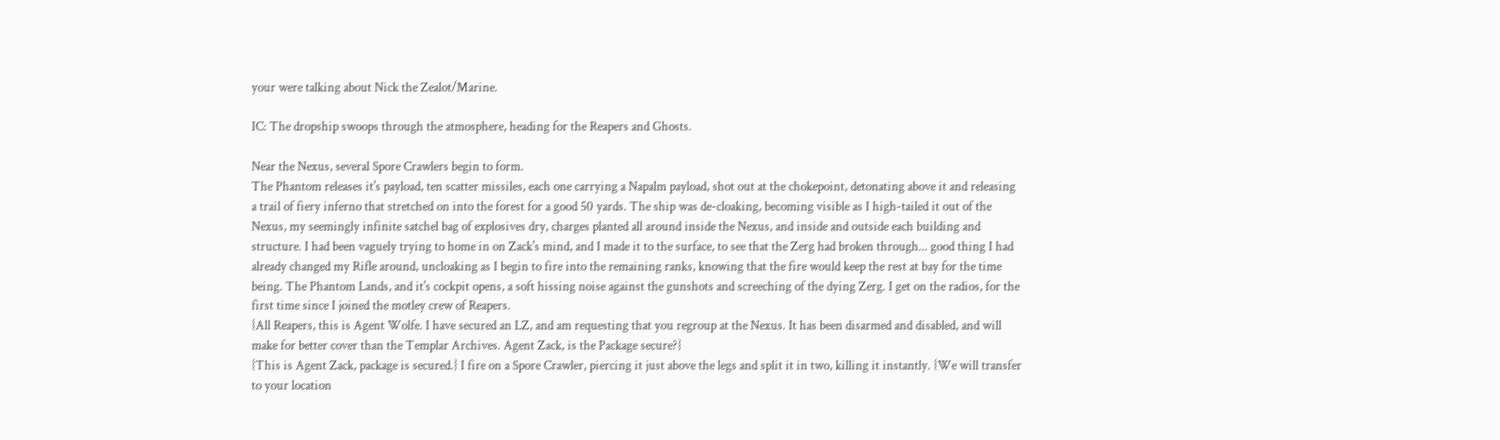your were talking about Nick the Zealot/Marine.

IC: The dropship swoops through the atmosphere, heading for the Reapers and Ghosts.

Near the Nexus, several Spore Crawlers begin to form.
The Phantom releases it's payload, ten scatter missiles, each one carrying a Napalm payload, shot out at the chokepoint, detonating above it and releasing a trail of fiery inferno that stretched on into the forest for a good 50 yards. The ship was de-cloaking, becoming visible as I high-tailed it out of the Nexus, my seemingly infinite satchel bag of explosives dry, charges planted all around inside the Nexus, and inside and outside each building and structure. I had been vaguely trying to home in on Zack's mind, and I made it to the surface, to see that the Zerg had broken through... good thing I had already changed my Rifle around, uncloaking as I begin to fire into the remaining ranks, knowing that the fire would keep the rest at bay for the time being. The Phantom Lands, and it's cockpit opens, a soft hissing noise against the gunshots and screeching of the dying Zerg. I get on the radios, for the first time since I joined the motley crew of Reapers.
{All Reapers, this is Agent Wolfe. I have secured an LZ, and am requesting that you regroup at the Nexus. It has been disarmed and disabled, and will make for better cover than the Templar Archives. Agent Zack, is the Package secure?}
{This is Agent Zack, package is secured.} I fire on a Spore Crawler, piercing it just above the legs and split it in two, killing it instantly. {We will transfer to your location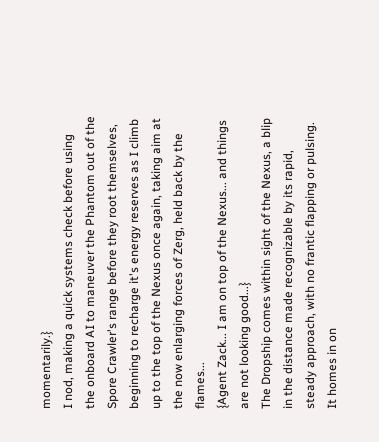momentarily.}
I nod, making a quick systems check before using the onboard AI to maneuver the Phantom out of the Spore Crawler's range before they root themselves, beginning to recharge it's energy reserves as I climb up to the top of the Nexus once again, taking aim at the now enlarging forces of Zerg, held back by the flames...
{Agent Zack... I am on top of the Nexus... and things are not looking good...}
The Dropship comes within sight of the Nexus, a blip in the distance made recognizable by its rapid, steady approach, with no frantic flapping or pulsing. It homes in on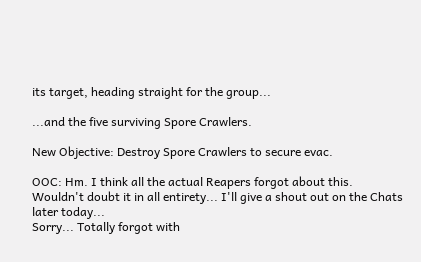its target, heading straight for the group...

...and the five surviving Spore Crawlers.

New Objective: Destroy Spore Crawlers to secure evac.

OOC: Hm. I think all the actual Reapers forgot about this.
Wouldn't doubt it in all entirety... I'll give a shout out on the Chats later today...
Sorry... Totally forgot with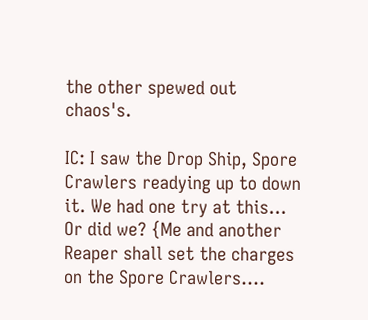the other spewed out chaos's.

IC: I saw the Drop Ship, Spore Crawlers readying up to down it. We had one try at this... Or did we? {Me and another Reaper shall set the charges on the Spore Crawlers....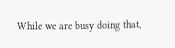While we are busy doing that,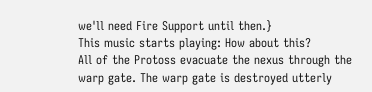we'll need Fire Support until then.}
This music starts playing: How about this?
All of the Protoss evacuate the nexus through the warp gate. The warp gate is destroyed utterly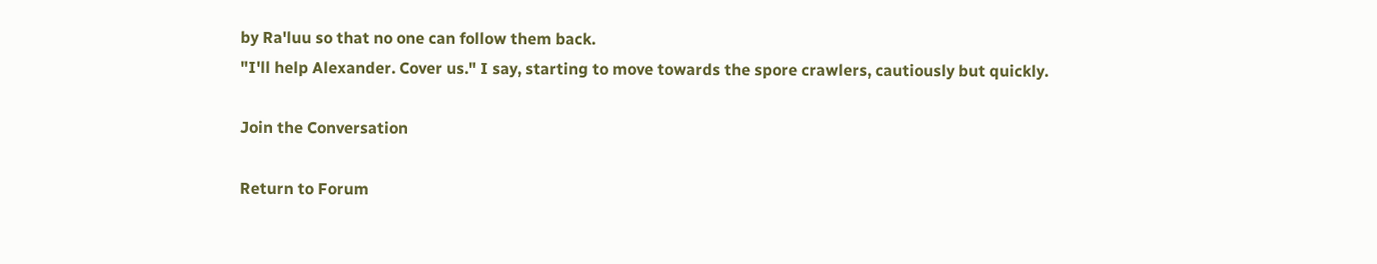by Ra'luu so that no one can follow them back.
"I'll help Alexander. Cover us." I say, starting to move towards the spore crawlers, cautiously but quickly.

Join the Conversation

Return to Forum